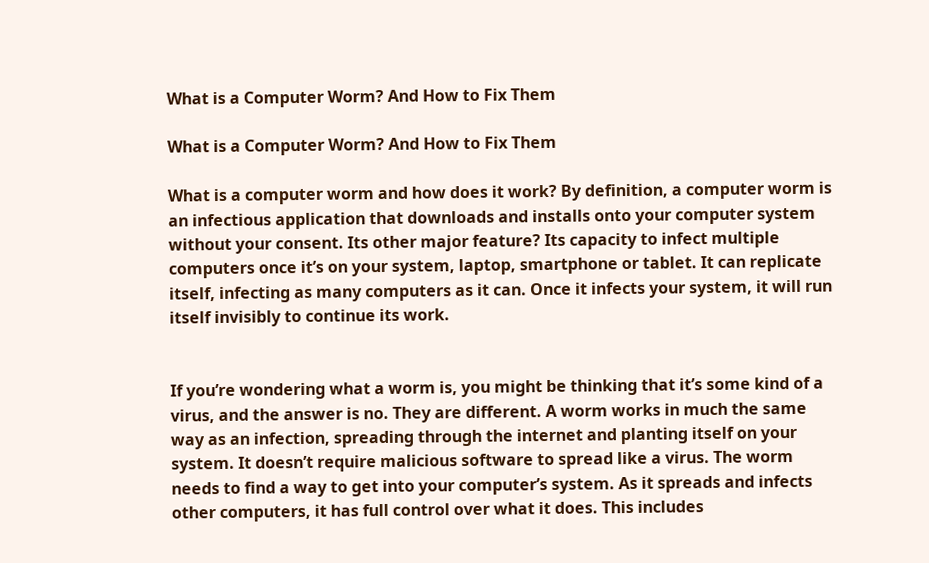What is a Computer Worm? And How to Fix Them

What is a Computer Worm? And How to Fix Them

What is a computer worm and how does it work? By definition, a computer worm is an infectious application that downloads and installs onto your computer system without your consent. Its other major feature? Its capacity to infect multiple computers once it’s on your system, laptop, smartphone or tablet. It can replicate itself, infecting as many computers as it can. Once it infects your system, it will run itself invisibly to continue its work.


If you’re wondering what a worm is, you might be thinking that it’s some kind of a virus, and the answer is no. They are different. A worm works in much the same way as an infection, spreading through the internet and planting itself on your system. It doesn’t require malicious software to spread like a virus. The worm needs to find a way to get into your computer’s system. As it spreads and infects other computers, it has full control over what it does. This includes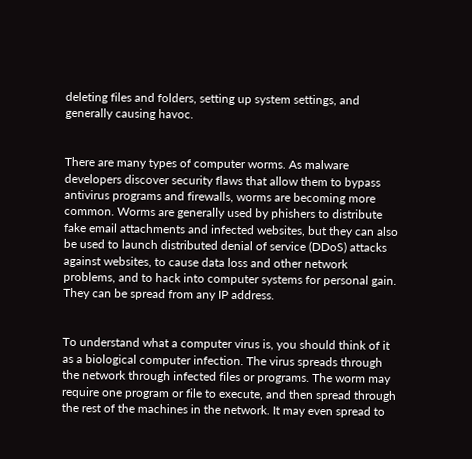deleting files and folders, setting up system settings, and generally causing havoc.


There are many types of computer worms. As malware developers discover security flaws that allow them to bypass antivirus programs and firewalls, worms are becoming more common. Worms are generally used by phishers to distribute fake email attachments and infected websites, but they can also be used to launch distributed denial of service (DDoS) attacks against websites, to cause data loss and other network problems, and to hack into computer systems for personal gain. They can be spread from any IP address.


To understand what a computer virus is, you should think of it as a biological computer infection. The virus spreads through the network through infected files or programs. The worm may require one program or file to execute, and then spread through the rest of the machines in the network. It may even spread to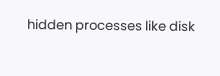hidden processes like disk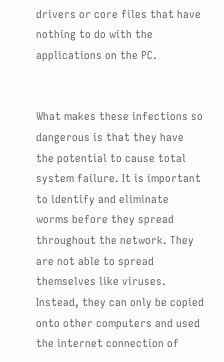drivers or core files that have nothing to do with the applications on the PC.


What makes these infections so dangerous is that they have the potential to cause total system failure. It is important to identify and eliminate worms before they spread throughout the network. They are not able to spread themselves like viruses. Instead, they can only be copied onto other computers and used the internet connection of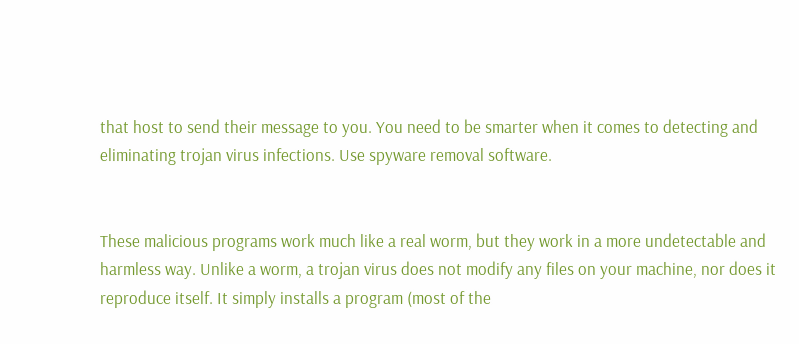that host to send their message to you. You need to be smarter when it comes to detecting and eliminating trojan virus infections. Use spyware removal software.


These malicious programs work much like a real worm, but they work in a more undetectable and harmless way. Unlike a worm, a trojan virus does not modify any files on your machine, nor does it reproduce itself. It simply installs a program (most of the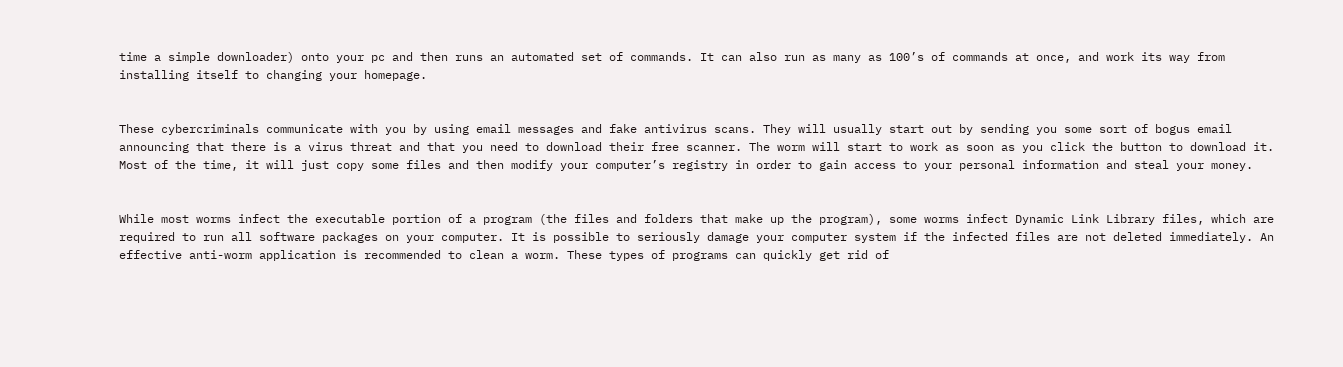time a simple downloader) onto your pc and then runs an automated set of commands. It can also run as many as 100’s of commands at once, and work its way from installing itself to changing your homepage.


These cybercriminals communicate with you by using email messages and fake antivirus scans. They will usually start out by sending you some sort of bogus email announcing that there is a virus threat and that you need to download their free scanner. The worm will start to work as soon as you click the button to download it. Most of the time, it will just copy some files and then modify your computer’s registry in order to gain access to your personal information and steal your money.


While most worms infect the executable portion of a program (the files and folders that make up the program), some worms infect Dynamic Link Library files, which are required to run all software packages on your computer. It is possible to seriously damage your computer system if the infected files are not deleted immediately. An effective anti-worm application is recommended to clean a worm. These types of programs can quickly get rid of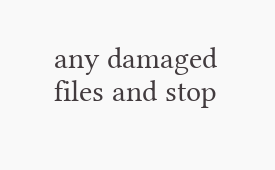any damaged files and stop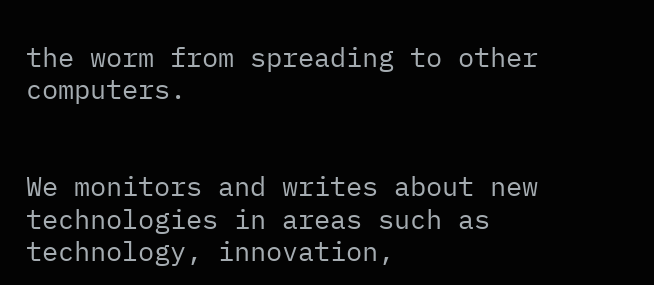the worm from spreading to other computers.


We monitors and writes about new technologies in areas such as technology, innovation,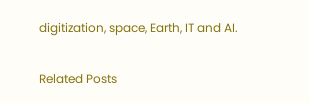digitization, space, Earth, IT and AI.

Related Posts